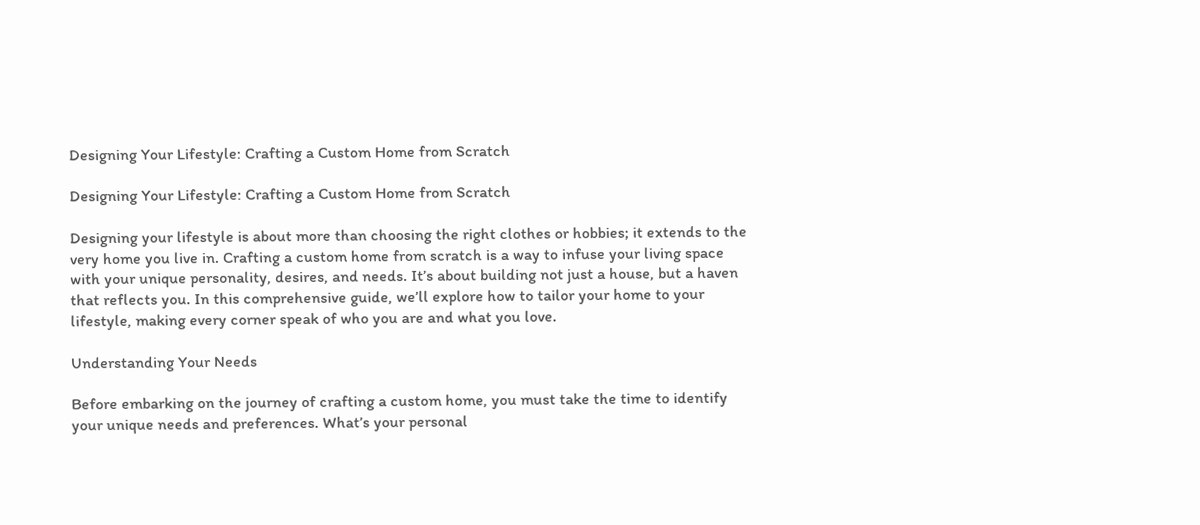Designing Your Lifestyle: Crafting a Custom Home from Scratch

Designing Your Lifestyle: Crafting a Custom Home from Scratch

Designing your lifestyle is about more than choosing the right clothes or hobbies; it extends to the very home you live in. Crafting a custom home from scratch is a way to infuse your living space with your unique personality, desires, and needs. It’s about building not just a house, but a haven that reflects you. In this comprehensive guide, we’ll explore how to tailor your home to your lifestyle, making every corner speak of who you are and what you love.

Understanding Your Needs

Before embarking on the journey of crafting a custom home, you must take the time to identify your unique needs and preferences. What’s your personal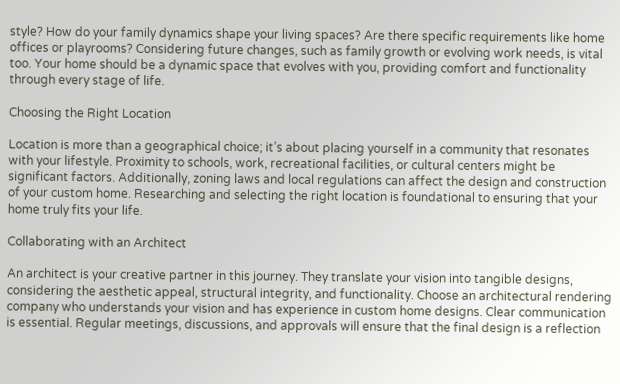style? How do your family dynamics shape your living spaces? Are there specific requirements like home offices or playrooms? Considering future changes, such as family growth or evolving work needs, is vital too. Your home should be a dynamic space that evolves with you, providing comfort and functionality through every stage of life.

Choosing the Right Location

Location is more than a geographical choice; it’s about placing yourself in a community that resonates with your lifestyle. Proximity to schools, work, recreational facilities, or cultural centers might be significant factors. Additionally, zoning laws and local regulations can affect the design and construction of your custom home. Researching and selecting the right location is foundational to ensuring that your home truly fits your life.

Collaborating with an Architect

An architect is your creative partner in this journey. They translate your vision into tangible designs, considering the aesthetic appeal, structural integrity, and functionality. Choose an architectural rendering company who understands your vision and has experience in custom home designs. Clear communication is essential. Regular meetings, discussions, and approvals will ensure that the final design is a reflection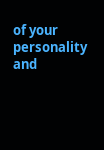of your personality and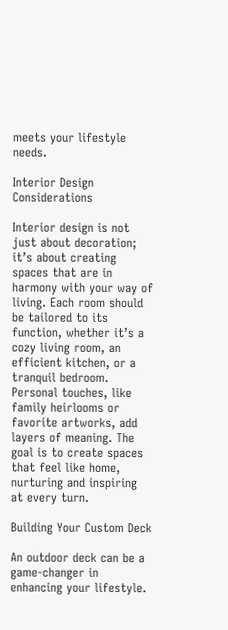meets your lifestyle needs.

Interior Design Considerations

Interior design is not just about decoration; it’s about creating spaces that are in harmony with your way of living. Each room should be tailored to its function, whether it’s a cozy living room, an efficient kitchen, or a tranquil bedroom. Personal touches, like family heirlooms or favorite artworks, add layers of meaning. The goal is to create spaces that feel like home, nurturing and inspiring at every turn.

Building Your Custom Deck

An outdoor deck can be a game-changer in enhancing your lifestyle.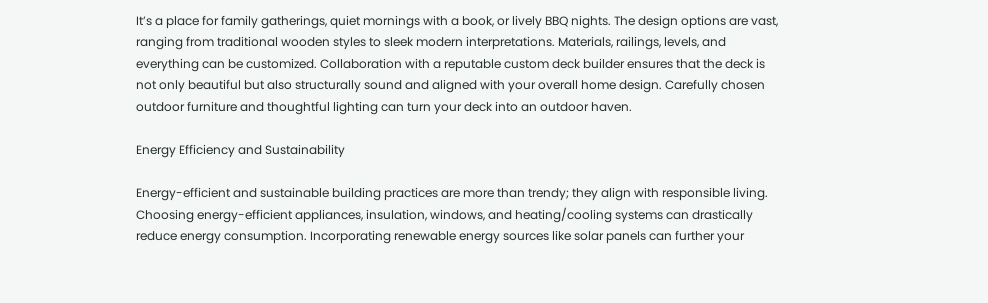It’s a place for family gatherings, quiet mornings with a book, or lively BBQ nights. The design options are vast, ranging from traditional wooden styles to sleek modern interpretations. Materials, railings, levels, and everything can be customized. Collaboration with a reputable custom deck builder ensures that the deck is not only beautiful but also structurally sound and aligned with your overall home design. Carefully chosen outdoor furniture and thoughtful lighting can turn your deck into an outdoor haven.

Energy Efficiency and Sustainability

Energy-efficient and sustainable building practices are more than trendy; they align with responsible living. Choosing energy-efficient appliances, insulation, windows, and heating/cooling systems can drastically reduce energy consumption. Incorporating renewable energy sources like solar panels can further your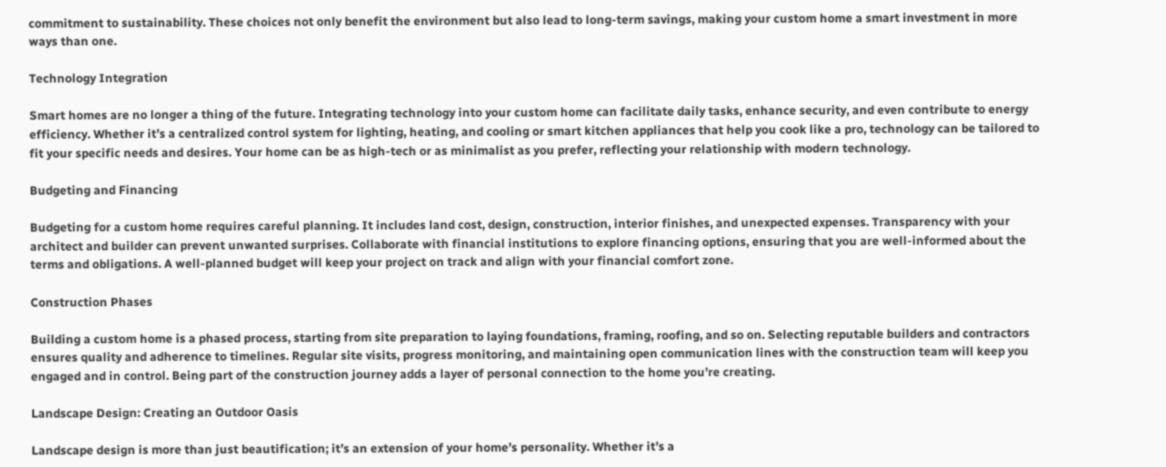commitment to sustainability. These choices not only benefit the environment but also lead to long-term savings, making your custom home a smart investment in more ways than one.

Technology Integration

Smart homes are no longer a thing of the future. Integrating technology into your custom home can facilitate daily tasks, enhance security, and even contribute to energy efficiency. Whether it’s a centralized control system for lighting, heating, and cooling or smart kitchen appliances that help you cook like a pro, technology can be tailored to fit your specific needs and desires. Your home can be as high-tech or as minimalist as you prefer, reflecting your relationship with modern technology.

Budgeting and Financing

Budgeting for a custom home requires careful planning. It includes land cost, design, construction, interior finishes, and unexpected expenses. Transparency with your architect and builder can prevent unwanted surprises. Collaborate with financial institutions to explore financing options, ensuring that you are well-informed about the terms and obligations. A well-planned budget will keep your project on track and align with your financial comfort zone.

Construction Phases

Building a custom home is a phased process, starting from site preparation to laying foundations, framing, roofing, and so on. Selecting reputable builders and contractors ensures quality and adherence to timelines. Regular site visits, progress monitoring, and maintaining open communication lines with the construction team will keep you engaged and in control. Being part of the construction journey adds a layer of personal connection to the home you’re creating.

Landscape Design: Creating an Outdoor Oasis

Landscape design is more than just beautification; it’s an extension of your home’s personality. Whether it’s a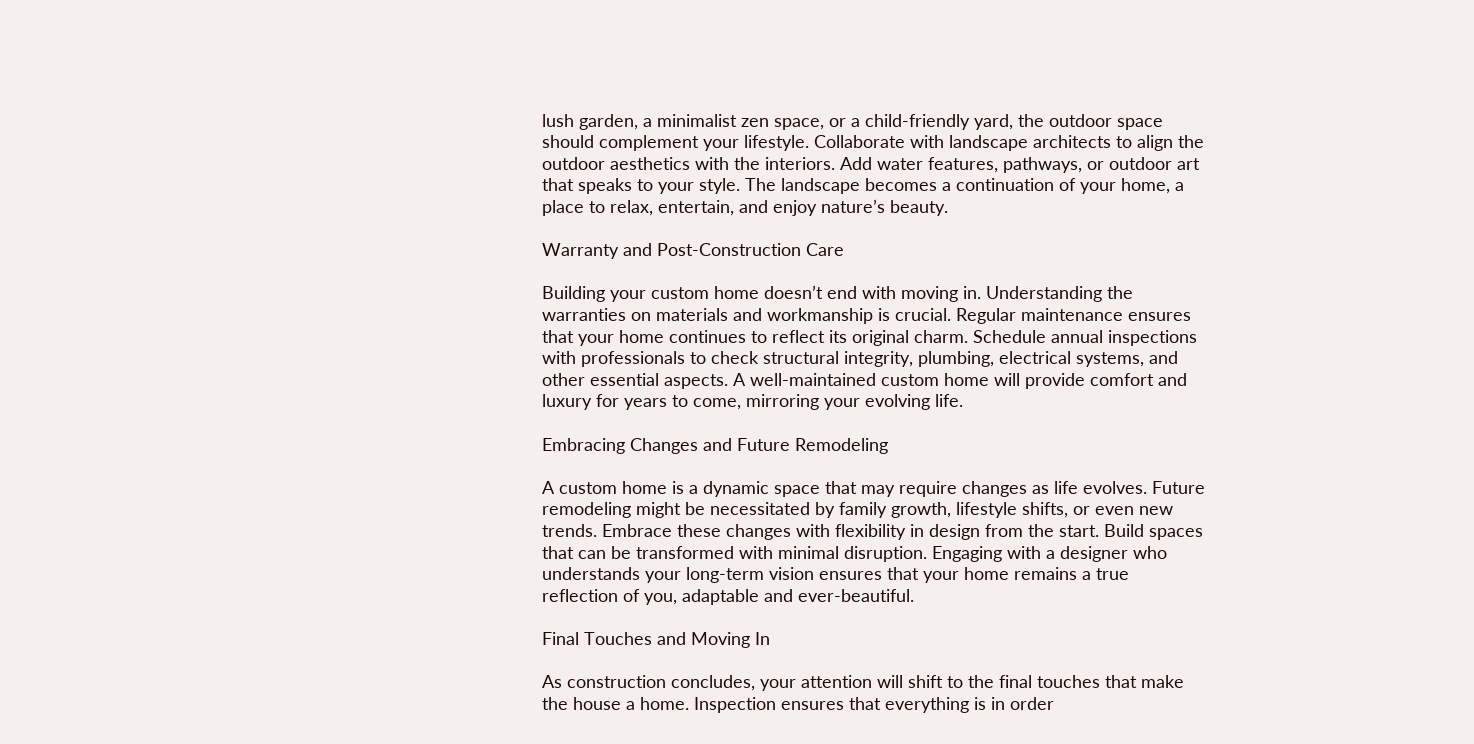lush garden, a minimalist zen space, or a child-friendly yard, the outdoor space should complement your lifestyle. Collaborate with landscape architects to align the outdoor aesthetics with the interiors. Add water features, pathways, or outdoor art that speaks to your style. The landscape becomes a continuation of your home, a place to relax, entertain, and enjoy nature’s beauty.

Warranty and Post-Construction Care

Building your custom home doesn’t end with moving in. Understanding the warranties on materials and workmanship is crucial. Regular maintenance ensures that your home continues to reflect its original charm. Schedule annual inspections with professionals to check structural integrity, plumbing, electrical systems, and other essential aspects. A well-maintained custom home will provide comfort and luxury for years to come, mirroring your evolving life.

Embracing Changes and Future Remodeling

A custom home is a dynamic space that may require changes as life evolves. Future remodeling might be necessitated by family growth, lifestyle shifts, or even new trends. Embrace these changes with flexibility in design from the start. Build spaces that can be transformed with minimal disruption. Engaging with a designer who understands your long-term vision ensures that your home remains a true reflection of you, adaptable and ever-beautiful.

Final Touches and Moving In

As construction concludes, your attention will shift to the final touches that make the house a home. Inspection ensures that everything is in order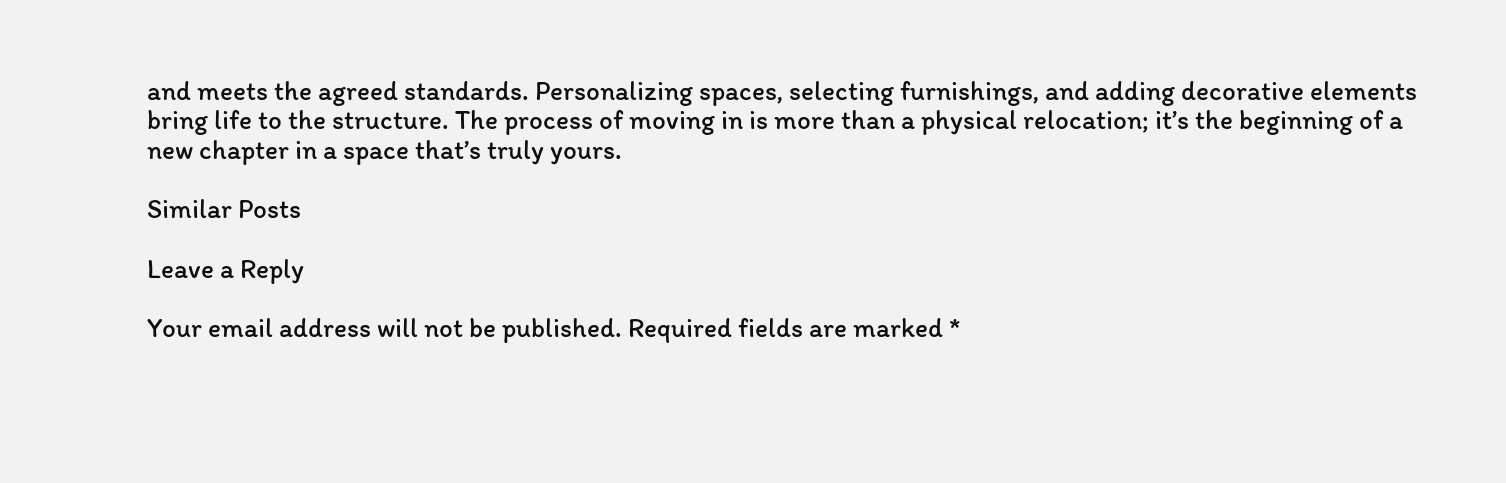and meets the agreed standards. Personalizing spaces, selecting furnishings, and adding decorative elements bring life to the structure. The process of moving in is more than a physical relocation; it’s the beginning of a new chapter in a space that’s truly yours.

Similar Posts

Leave a Reply

Your email address will not be published. Required fields are marked *